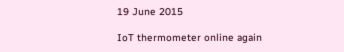19 June 2015

IoT thermometer online again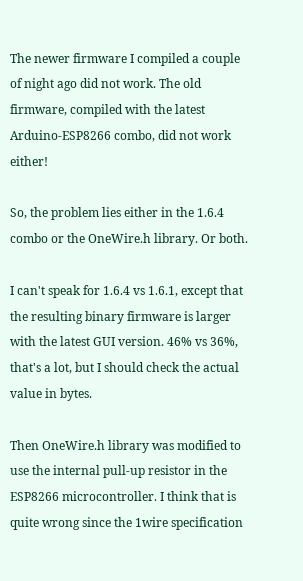The newer firmware I compiled a couple of night ago did not work. The old firmware, compiled with the latest Arduino-ESP8266 combo, did not work either!

So, the problem lies either in the 1.6.4 combo or the OneWire.h library. Or both.

I can't speak for 1.6.4 vs 1.6.1, except that the resulting binary firmware is larger with the latest GUI version. 46% vs 36%, that's a lot, but I should check the actual value in bytes.

Then OneWire.h library was modified to use the internal pull-up resistor in the ESP8266 microcontroller. I think that is quite wrong since the 1wire specification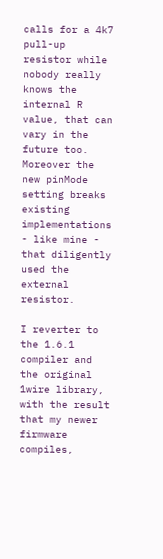calls for a 4k7 pull-up resistor while nobody really knows the internal R value, that can vary in the future too. Moreover the new pinMode setting breaks existing implementations - like mine - that diligently used the external resistor.

I reverter to the 1.6.1 compiler and the original 1wire library, with the result that my newer firmware compiles,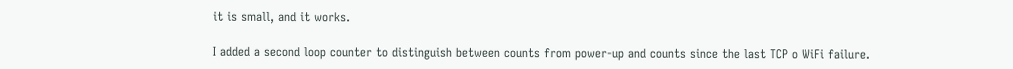it is small, and it works.

I added a second loop counter to distinguish between counts from power-up and counts since the last TCP o WiFi failure.